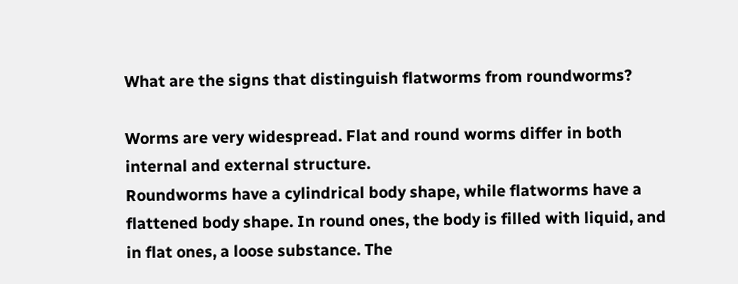What are the signs that distinguish flatworms from roundworms?

Worms are very widespread. Flat and round worms differ in both internal and external structure.
Roundworms have a cylindrical body shape, while flatworms have a flattened body shape. In round ones, the body is filled with liquid, and in flat ones, a loose substance. The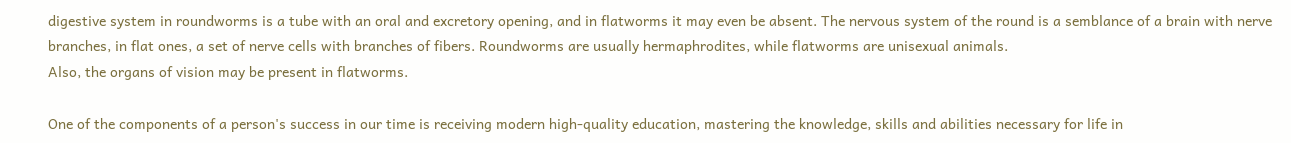digestive system in roundworms is a tube with an oral and excretory opening, and in flatworms it may even be absent. The nervous system of the round is a semblance of a brain with nerve branches, in flat ones, a set of nerve cells with branches of fibers. Roundworms are usually hermaphrodites, while flatworms are unisexual animals.
Also, the organs of vision may be present in flatworms.

One of the components of a person's success in our time is receiving modern high-quality education, mastering the knowledge, skills and abilities necessary for life in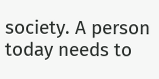society. A person today needs to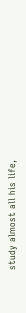study almost all his life,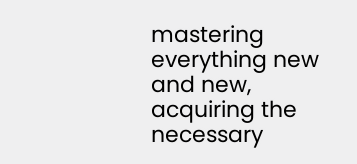mastering everything new and new, acquiring the necessary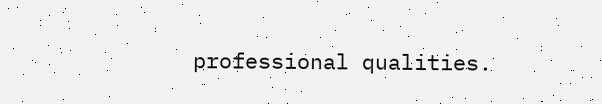professional qualities.